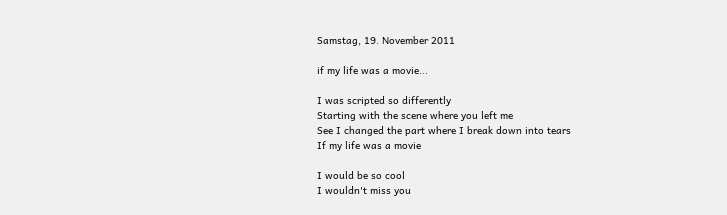Samstag, 19. November 2011

if my life was a movie...

I was scripted so differently
Starting with the scene where you left me
See I changed the part where I break down into tears
If my life was a movie

I would be so cool
I wouldn't miss you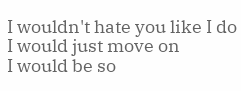I wouldn't hate you like I do
I would just move on
I would be so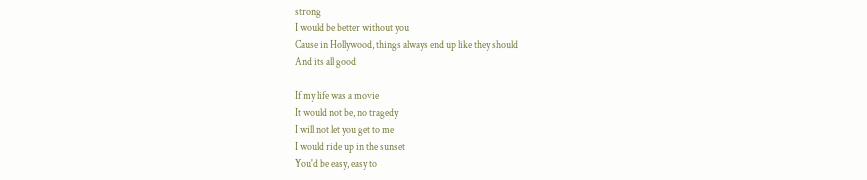strong
I would be better without you
Cause in Hollywood, things always end up like they should
And its all good

If my life was a movie
It would not be, no tragedy
I will not let you get to me
I would ride up in the sunset
You'd be easy, easy to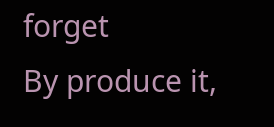forget
By produce it,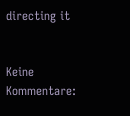directing it


Keine Kommentare: